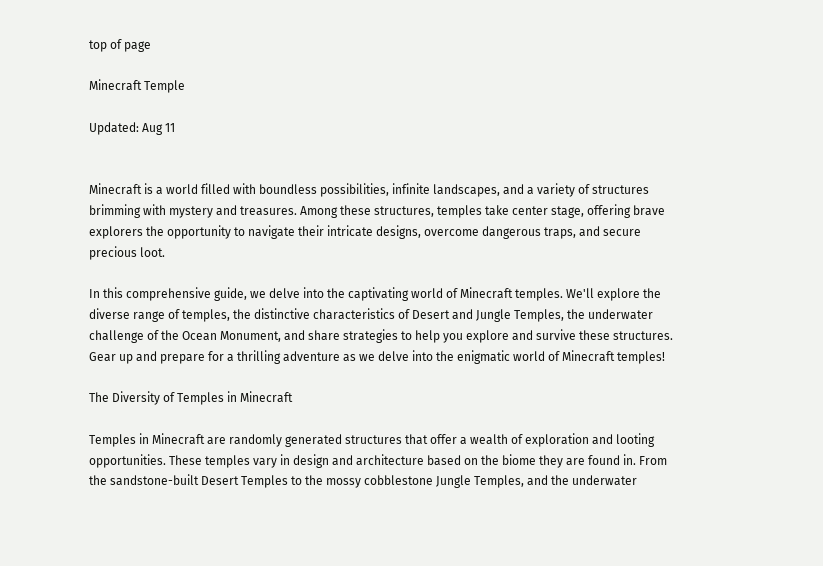top of page

Minecraft Temple

Updated: Aug 11


Minecraft is a world filled with boundless possibilities, infinite landscapes, and a variety of structures brimming with mystery and treasures. Among these structures, temples take center stage, offering brave explorers the opportunity to navigate their intricate designs, overcome dangerous traps, and secure precious loot.

In this comprehensive guide, we delve into the captivating world of Minecraft temples. We'll explore the diverse range of temples, the distinctive characteristics of Desert and Jungle Temples, the underwater challenge of the Ocean Monument, and share strategies to help you explore and survive these structures. Gear up and prepare for a thrilling adventure as we delve into the enigmatic world of Minecraft temples!

The Diversity of Temples in Minecraft

Temples in Minecraft are randomly generated structures that offer a wealth of exploration and looting opportunities. These temples vary in design and architecture based on the biome they are found in. From the sandstone-built Desert Temples to the mossy cobblestone Jungle Temples, and the underwater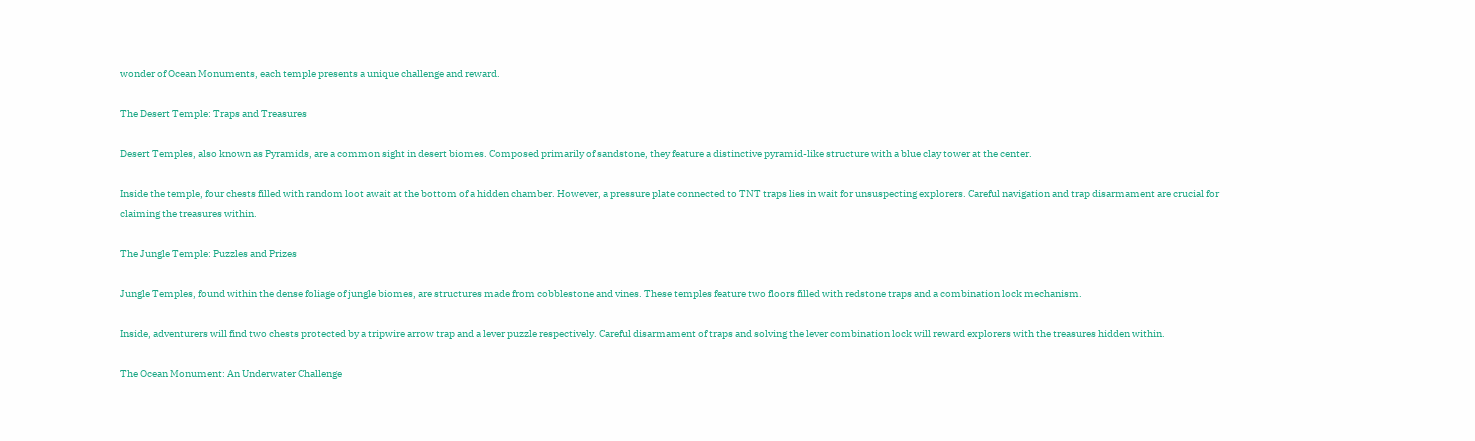wonder of Ocean Monuments, each temple presents a unique challenge and reward.

The Desert Temple: Traps and Treasures

Desert Temples, also known as Pyramids, are a common sight in desert biomes. Composed primarily of sandstone, they feature a distinctive pyramid-like structure with a blue clay tower at the center.

Inside the temple, four chests filled with random loot await at the bottom of a hidden chamber. However, a pressure plate connected to TNT traps lies in wait for unsuspecting explorers. Careful navigation and trap disarmament are crucial for claiming the treasures within.

The Jungle Temple: Puzzles and Prizes

Jungle Temples, found within the dense foliage of jungle biomes, are structures made from cobblestone and vines. These temples feature two floors filled with redstone traps and a combination lock mechanism.

Inside, adventurers will find two chests protected by a tripwire arrow trap and a lever puzzle respectively. Careful disarmament of traps and solving the lever combination lock will reward explorers with the treasures hidden within.

The Ocean Monument: An Underwater Challenge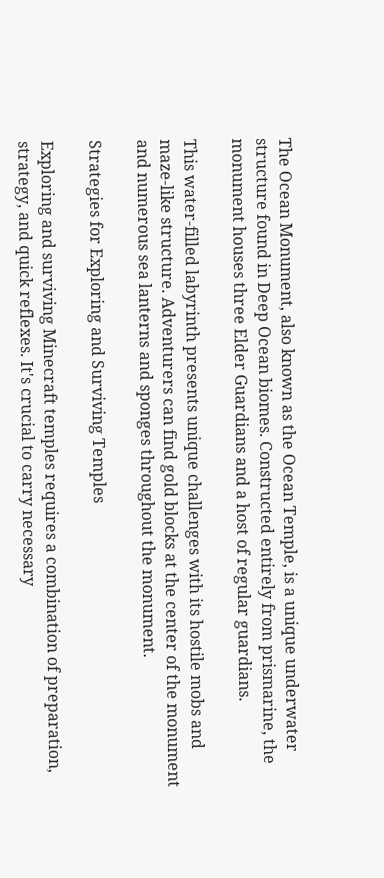The Ocean Monument, also known as the Ocean Temple, is a unique underwater structure found in Deep Ocean biomes. Constructed entirely from prismarine, the monument houses three Elder Guardians and a host of regular guardians.

This water-filled labyrinth presents unique challenges with its hostile mobs and maze-like structure. Adventurers can find gold blocks at the center of the monument and numerous sea lanterns and sponges throughout the monument.

Strategies for Exploring and Surviving Temples

Exploring and surviving Minecraft temples requires a combination of preparation, strategy, and quick reflexes. It's crucial to carry necessary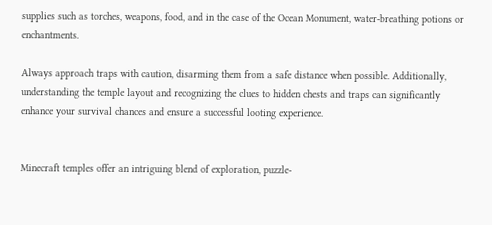supplies such as torches, weapons, food, and in the case of the Ocean Monument, water-breathing potions or enchantments.

Always approach traps with caution, disarming them from a safe distance when possible. Additionally, understanding the temple layout and recognizing the clues to hidden chests and traps can significantly enhance your survival chances and ensure a successful looting experience.


Minecraft temples offer an intriguing blend of exploration, puzzle-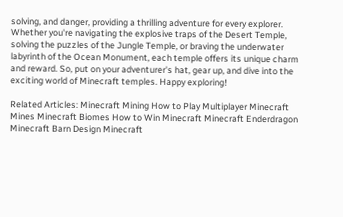solving, and danger, providing a thrilling adventure for every explorer. Whether you're navigating the explosive traps of the Desert Temple, solving the puzzles of the Jungle Temple, or braving the underwater labyrinth of the Ocean Monument, each temple offers its unique charm and reward. So, put on your adventurer's hat, gear up, and dive into the exciting world of Minecraft temples. Happy exploring!

Related Articles: Minecraft Mining How to Play Multiplayer Minecraft Mines Minecraft Biomes How to Win Minecraft Minecraft Enderdragon Minecraft Barn Design Minecraft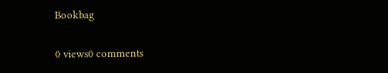Bookbag

0 views0 comments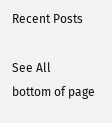Recent Posts

See All
bottom of page